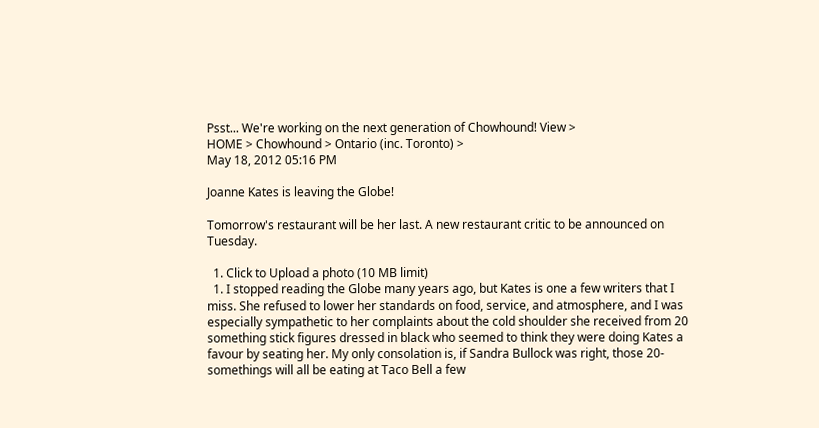Psst... We're working on the next generation of Chowhound! View >
HOME > Chowhound > Ontario (inc. Toronto) >
May 18, 2012 05:16 PM

Joanne Kates is leaving the Globe!

Tomorrow's restaurant will be her last. A new restaurant critic to be announced on Tuesday.

  1. Click to Upload a photo (10 MB limit)
  1. I stopped reading the Globe many years ago, but Kates is one a few writers that I miss. She refused to lower her standards on food, service, and atmosphere, and I was especially sympathetic to her complaints about the cold shoulder she received from 20 something stick figures dressed in black who seemed to think they were doing Kates a favour by seating her. My only consolation is, if Sandra Bullock was right, those 20-somethings will all be eating at Taco Bell a few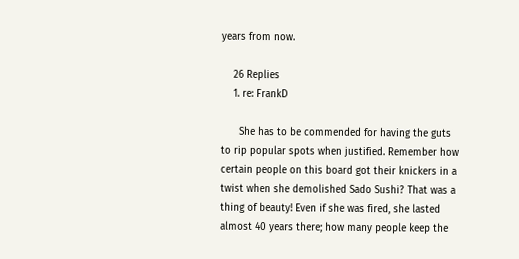years from now.

    26 Replies
    1. re: FrankD

      She has to be commended for having the guts to rip popular spots when justified. Remember how certain people on this board got their knickers in a twist when she demolished Sado Sushi? That was a thing of beauty! Even if she was fired, she lasted almost 40 years there; how many people keep the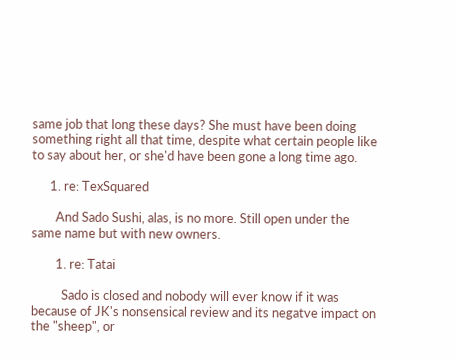same job that long these days? She must have been doing something right all that time, despite what certain people like to say about her, or she'd have been gone a long time ago.

      1. re: TexSquared

        And Sado Sushi, alas, is no more. Still open under the same name but with new owners.

        1. re: Tatai

          Sado is closed and nobody will ever know if it was because of JK's nonsensical review and its negatve impact on the "sheep", or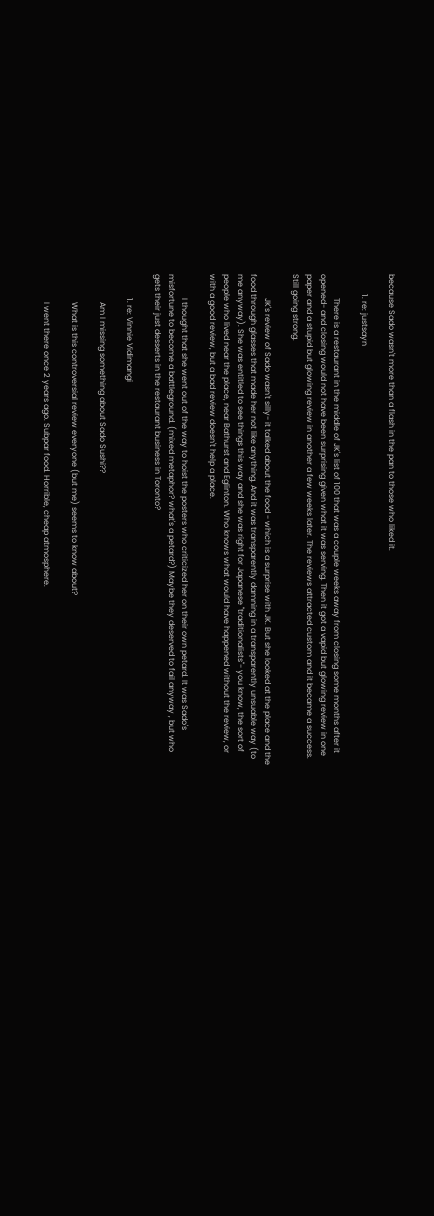because Sado wasn't more than a flash in the pan to those who liked it.

          1. re: justsayn

            There is a restaurant in the middle of JK's list of 100 that was a couple weeks away from closing some months after it opened- and closing would not have been surprising given what it was serving. Then it got a vapid but glowing review in one paper and a stupid but glowing review in another a few weeks later. The reviews attracted custom and it became a success. Still going strong.

            JK's review of Sado wasn't silly- it talked about the food - which is a surprise with JK. But she looked at the place and the food through glasses that made her not like anything. And it was transparently damning in a transparently unsuable way (to me anyway). She was entitled to see things this way and she was right for Japanese "traditionalists"- you know, the sort of people who lived near the place, near Bathurst and Eglinton. Who knows what would have happened without the review, or with a good review, but a bad review doesn't help a place.

            I thought that she went out of the way to hoist the posters who criticized her on their own petard. It was Sado's misfortune to become a battleground. (mixed metaphor? what's a petard?) Maybe they deserved to fail anyway , but who gets their just desserts in the restaurant business in Toronto?

            1. re: Vinnie Vidimangi

              Am I missing something about Sado Sushi??

              What is this controversial review everyone (but me) seems to know about?

              I went there once 2 years ago. Subpar food. Horrible, cheap atmosphere.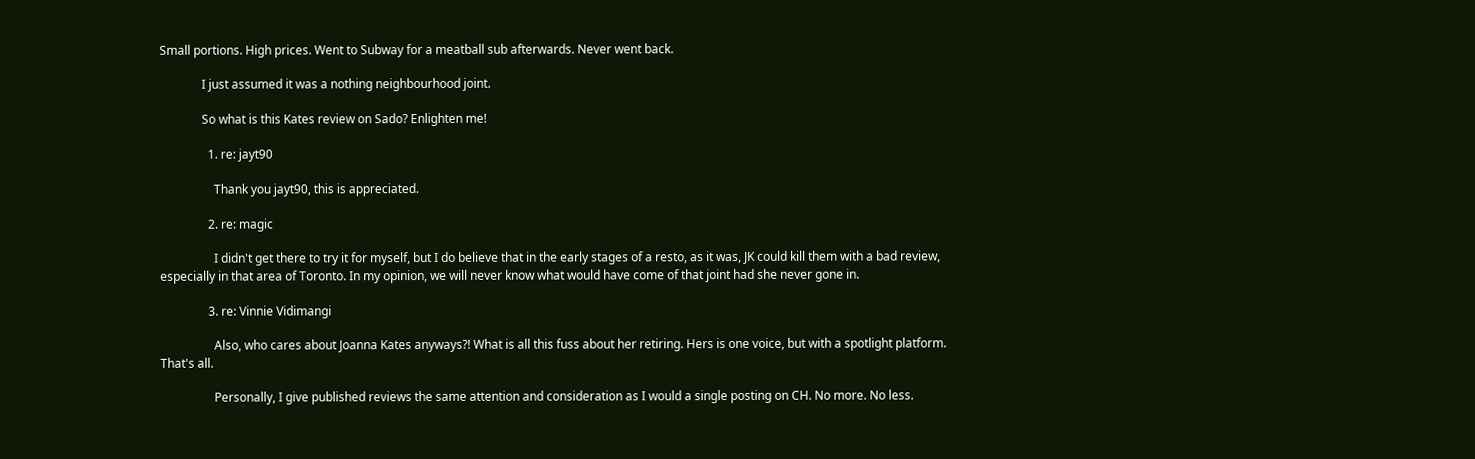Small portions. High prices. Went to Subway for a meatball sub afterwards. Never went back.

              I just assumed it was a nothing neighbourhood joint.

              So what is this Kates review on Sado? Enlighten me!

                1. re: jayt90

                  Thank you jayt90, this is appreciated.

                2. re: magic

                  I didn't get there to try it for myself, but I do believe that in the early stages of a resto, as it was, JK could kill them with a bad review, especially in that area of Toronto. In my opinion, we will never know what would have come of that joint had she never gone in.

                3. re: Vinnie Vidimangi

                  Also, who cares about Joanna Kates anyways?! What is all this fuss about her retiring. Hers is one voice, but with a spotlight platform. That's all.

                  Personally, I give published reviews the same attention and consideration as I would a single posting on CH. No more. No less.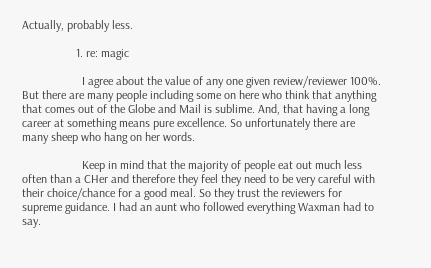Actually, probably less.

                  1. re: magic

                    I agree about the value of any one given review/reviewer 100%. But there are many people including some on here who think that anything that comes out of the Globe and Mail is sublime. And, that having a long career at something means pure excellence. So unfortunately there are many sheep who hang on her words.

                    Keep in mind that the majority of people eat out much less often than a CHer and therefore they feel they need to be very careful with their choice/chance for a good meal. So they trust the reviewers for supreme guidance. I had an aunt who followed everything Waxman had to say.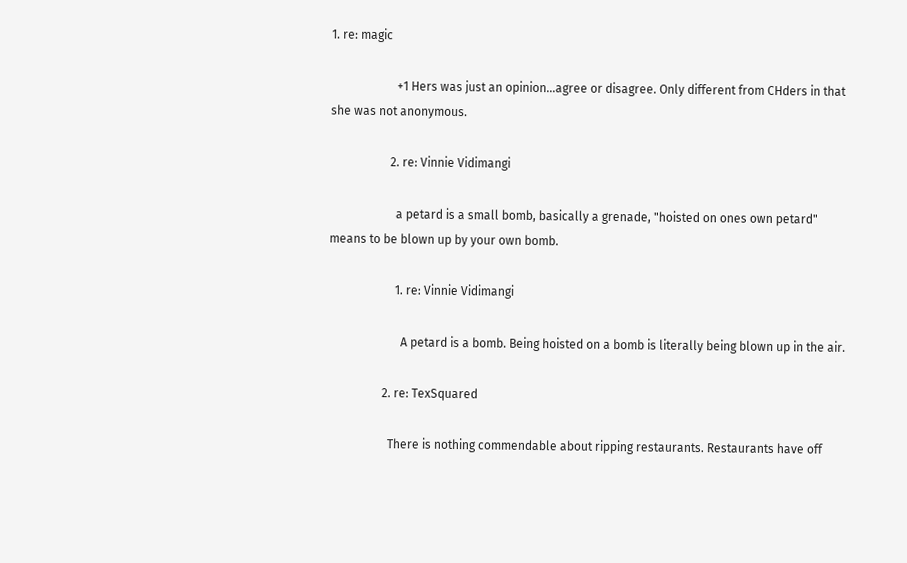1. re: magic

                      +1 Hers was just an opinion...agree or disagree. Only different from CHders in that she was not anonymous.

                    2. re: Vinnie Vidimangi

                      a petard is a small bomb, basically a grenade, "hoisted on ones own petard" means to be blown up by your own bomb.

                      1. re: Vinnie Vidimangi

                        A petard is a bomb. Being hoisted on a bomb is literally being blown up in the air.

                  2. re: TexSquared

                    There is nothing commendable about ripping restaurants. Restaurants have off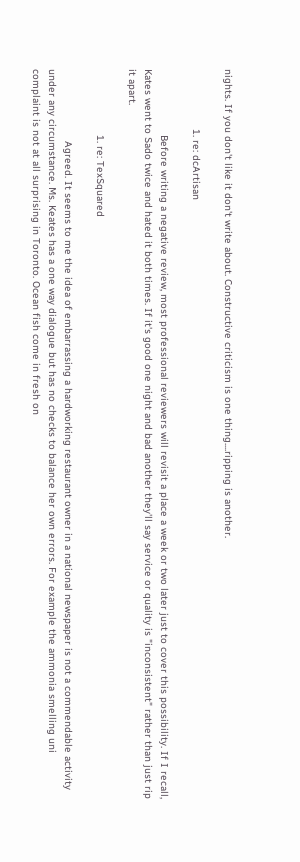nights. If you don't like it don't write about. Constructive criticism is one thing....ripping is another.

                    1. re: dcArtisan

                      Before writing a negative review, most professional reviewers will revisit a place a week or two later just to cover this possibility. If I recall, Kates went to Sado twice and hated it both times. If it's good one night and bad another they'll say service or quality is "inconsistent" rather than just rip it apart.

                      1. re: TexSquared

                        Agreed. It seems to me the idea of embarrassing a hardworking restaurant owner in a national newspaper is not a commendable activity under any circumstance. Ms. Keates has a one way dialogue but has no checks to balance her own errors. For example the ammonia smelling uni complaint is not at all surprising in Toronto. Ocean fish come in fresh on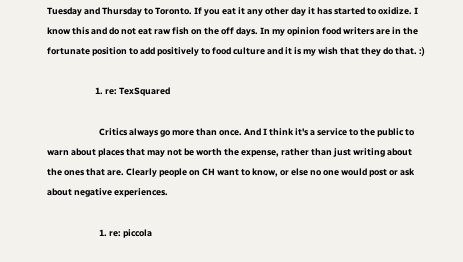Tuesday and Thursday to Toronto. If you eat it any other day it has started to oxidize. I know this and do not eat raw fish on the off days. In my opinion food writers are in the fortunate position to add positively to food culture and it is my wish that they do that. :)

                        1. re: TexSquared

                          Critics always go more than once. And I think it's a service to the public to warn about places that may not be worth the expense, rather than just writing about the ones that are. Clearly people on CH want to know, or else no one would post or ask about negative experiences.

                          1. re: piccola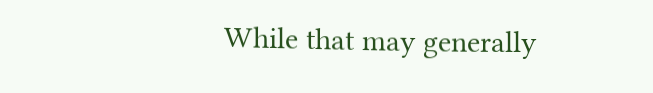While that may generally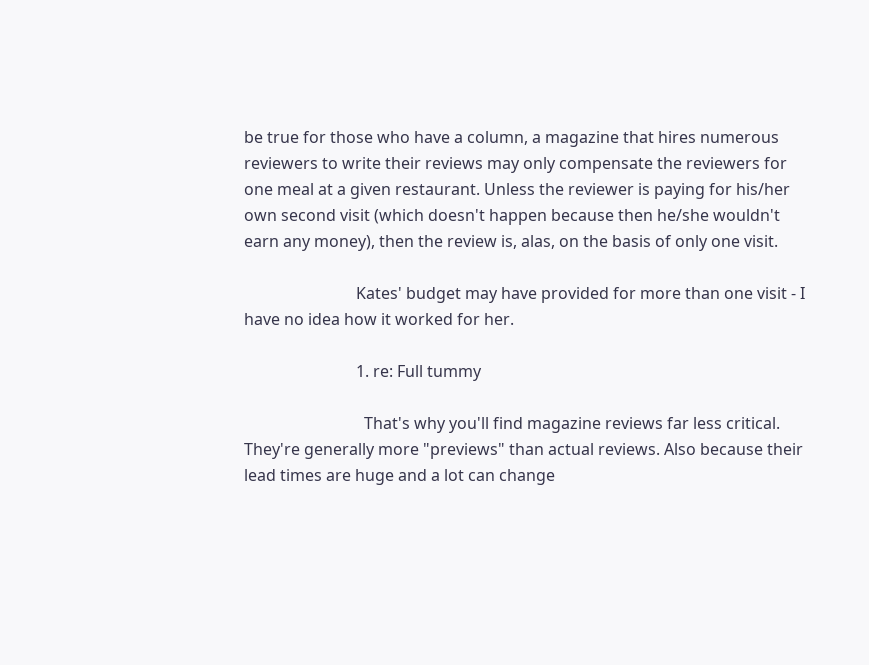be true for those who have a column, a magazine that hires numerous reviewers to write their reviews may only compensate the reviewers for one meal at a given restaurant. Unless the reviewer is paying for his/her own second visit (which doesn't happen because then he/she wouldn't earn any money), then the review is, alas, on the basis of only one visit.

                            Kates' budget may have provided for more than one visit - I have no idea how it worked for her.

                            1. re: Full tummy

                              That's why you'll find magazine reviews far less critical. They're generally more "previews" than actual reviews. Also because their lead times are huge and a lot can change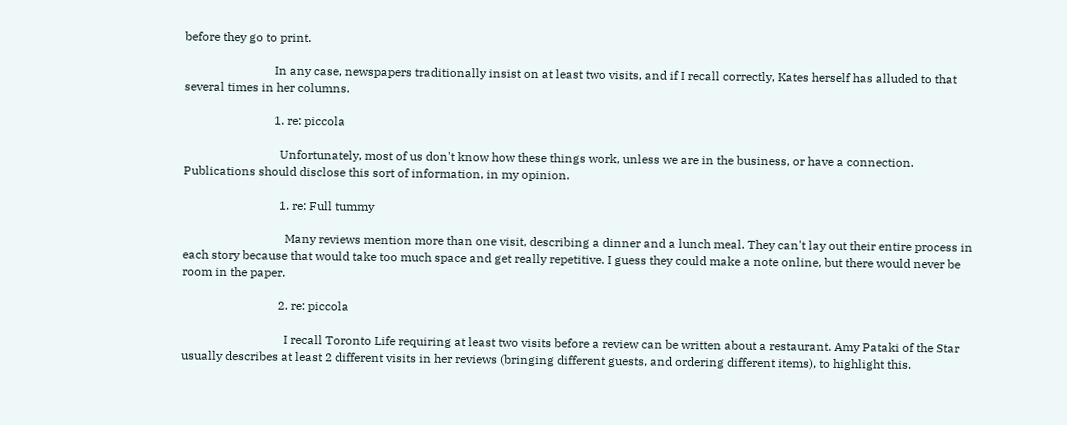before they go to print.

                              In any case, newspapers traditionally insist on at least two visits, and if I recall correctly, Kates herself has alluded to that several times in her columns.

                              1. re: piccola

                                Unfortunately, most of us don't know how these things work, unless we are in the business, or have a connection. Publications should disclose this sort of information, in my opinion.

                                1. re: Full tummy

                                  Many reviews mention more than one visit, describing a dinner and a lunch meal. They can't lay out their entire process in each story because that would take too much space and get really repetitive. I guess they could make a note online, but there would never be room in the paper.

                                2. re: piccola

                                  I recall Toronto Life requiring at least two visits before a review can be written about a restaurant. Amy Pataki of the Star usually describes at least 2 different visits in her reviews (bringing different guests, and ordering different items), to highlight this.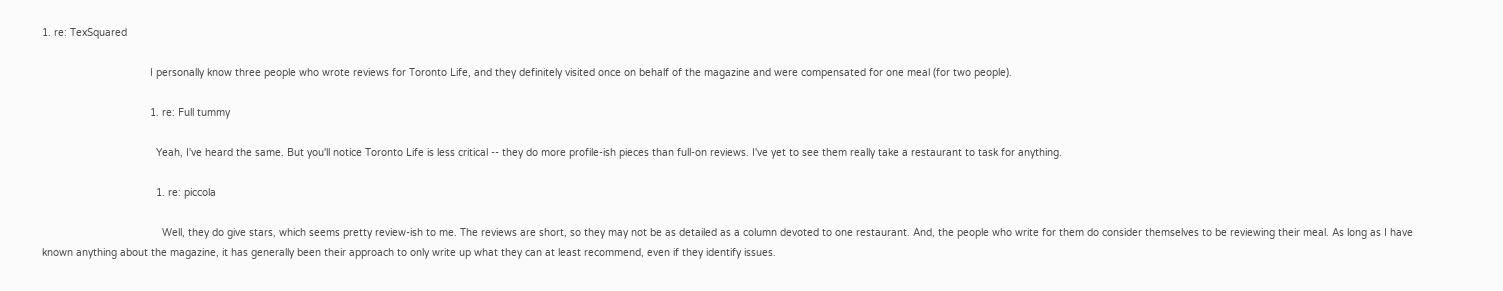1. re: TexSquared

                                    I personally know three people who wrote reviews for Toronto Life, and they definitely visited once on behalf of the magazine and were compensated for one meal (for two people).

                                    1. re: Full tummy

                                      Yeah, I've heard the same. But you'll notice Toronto Life is less critical -- they do more profile-ish pieces than full-on reviews. I've yet to see them really take a restaurant to task for anything.

                                      1. re: piccola

                                        Well, they do give stars, which seems pretty review-ish to me. The reviews are short, so they may not be as detailed as a column devoted to one restaurant. And, the people who write for them do consider themselves to be reviewing their meal. As long as I have known anything about the magazine, it has generally been their approach to only write up what they can at least recommend, even if they identify issues.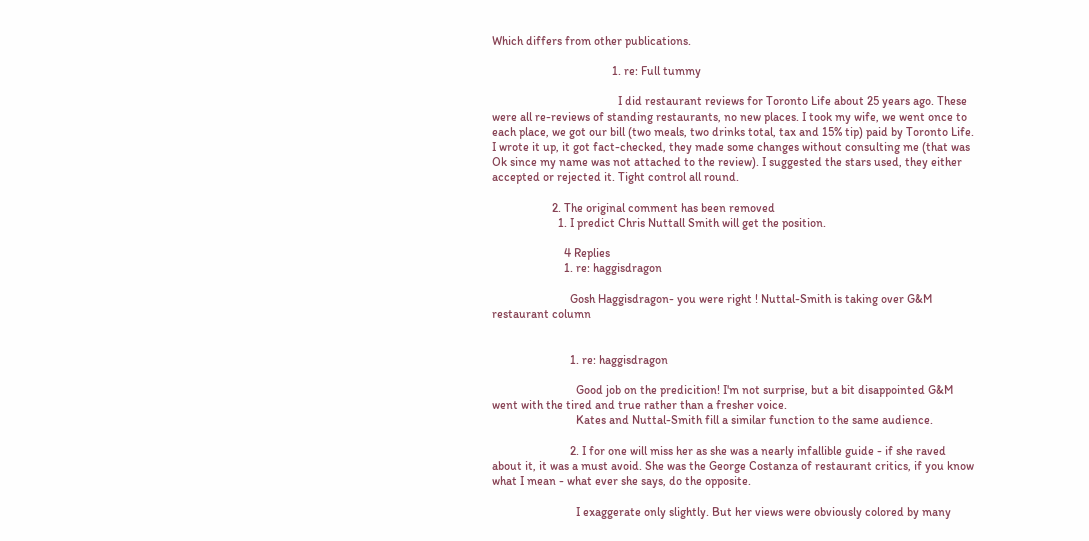Which differs from other publications.

                                        1. re: Full tummy

                                          I did restaurant reviews for Toronto Life about 25 years ago. These were all re-reviews of standing restaurants, no new places. I took my wife, we went once to each place, we got our bill (two meals, two drinks total, tax and 15% tip) paid by Toronto Life. I wrote it up, it got fact-checked, they made some changes without consulting me (that was Ok since my name was not attached to the review). I suggested the stars used, they either accepted or rejected it. Tight control all round.

                    2. The original comment has been removed
                      1. I predict Chris Nuttall Smith will get the position.

                        4 Replies
                        1. re: haggisdragon

                          Gosh Haggisdragon- you were right ! Nuttal-Smith is taking over G&M restaurant column


                          1. re: haggisdragon

                            Good job on the predicition! I'm not surprise, but a bit disappointed G&M went with the tired and true rather than a fresher voice.
                            Kates and Nuttal-Smith fill a similar function to the same audience.

                          2. I for one will miss her as she was a nearly infallible guide - if she raved about it, it was a must avoid. She was the George Costanza of restaurant critics, if you know what I mean - what ever she says, do the opposite.

                            I exaggerate only slightly. But her views were obviously colored by many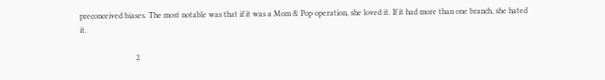preconceived biases. The most notable was that if it was a Mom & Pop operation, she loved it. If it had more than one branch, she hated it.

                            2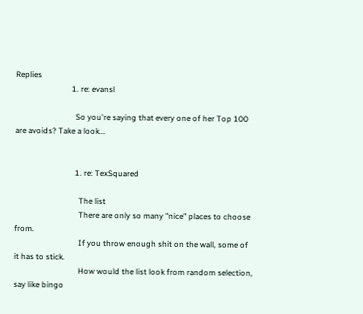Replies
                            1. re: evansl

                              So you're saying that every one of her Top 100 are avoids? Take a look...


                              1. re: TexSquared

                                The list
                                There are only so many "nice" places to choose from.
                                If you throw enough shit on the wall, some of it has to stick.
                                How would the list look from random selection, say like bingo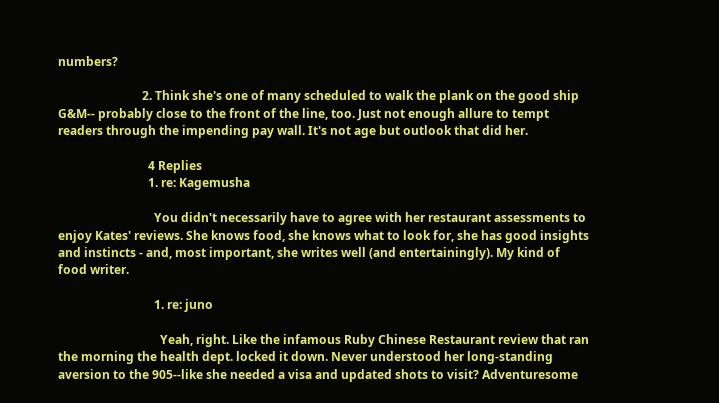numbers?

                            2. Think she's one of many scheduled to walk the plank on the good ship G&M-- probably close to the front of the line, too. Just not enough allure to tempt readers through the impending pay wall. It's not age but outlook that did her.

                              4 Replies
                              1. re: Kagemusha

                                You didn't necessarily have to agree with her restaurant assessments to enjoy Kates' reviews. She knows food, she knows what to look for, she has good insights and instincts - and, most important, she writes well (and entertainingly). My kind of food writer.

                                1. re: juno

                                  Yeah, right. Like the infamous Ruby Chinese Restaurant review that ran the morning the health dept. locked it down. Never understood her long-standing aversion to the 905--like she needed a visa and updated shots to visit? Adventuresome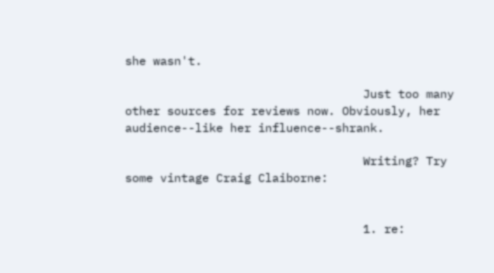she wasn't.

                                  Just too many other sources for reviews now. Obviously, her audience--like her influence--shrank.

                                  Writing? Try some vintage Craig Claiborne:


                                  1. re: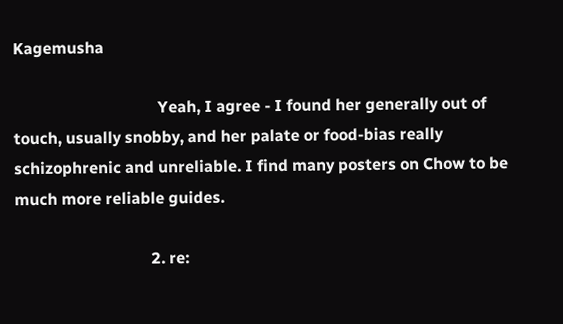Kagemusha

                                    Yeah, I agree - I found her generally out of touch, usually snobby, and her palate or food-bias really schizophrenic and unreliable. I find many posters on Chow to be much more reliable guides.

                                  2. re: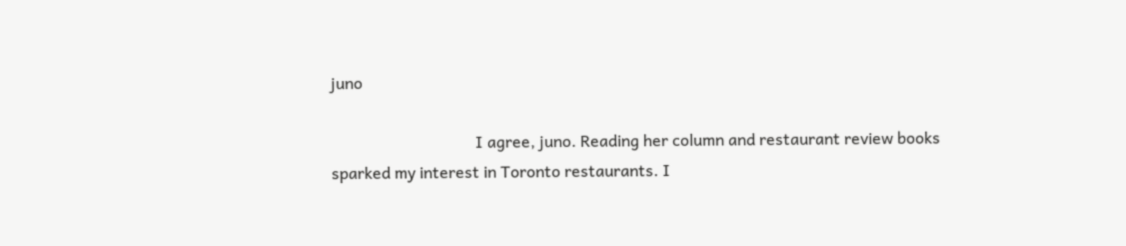juno

                                    I agree, juno. Reading her column and restaurant review books sparked my interest in Toronto restaurants. I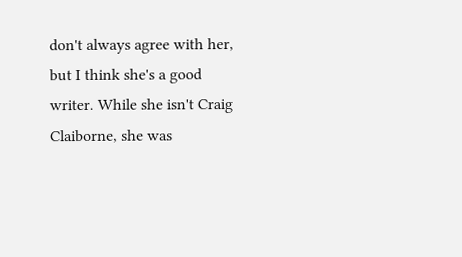don't always agree with her, but I think she's a good writer. While she isn't Craig Claiborne, she was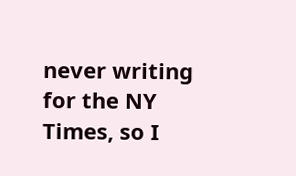never writing for the NY Times, so I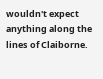wouldn't expect anything along the lines of Claiborne.